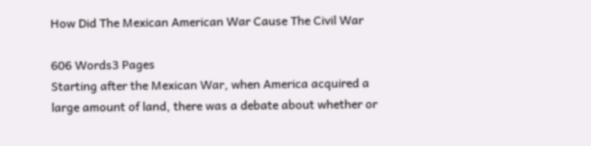How Did The Mexican American War Cause The Civil War

606 Words3 Pages
Starting after the Mexican War, when America acquired a large amount of land, there was a debate about whether or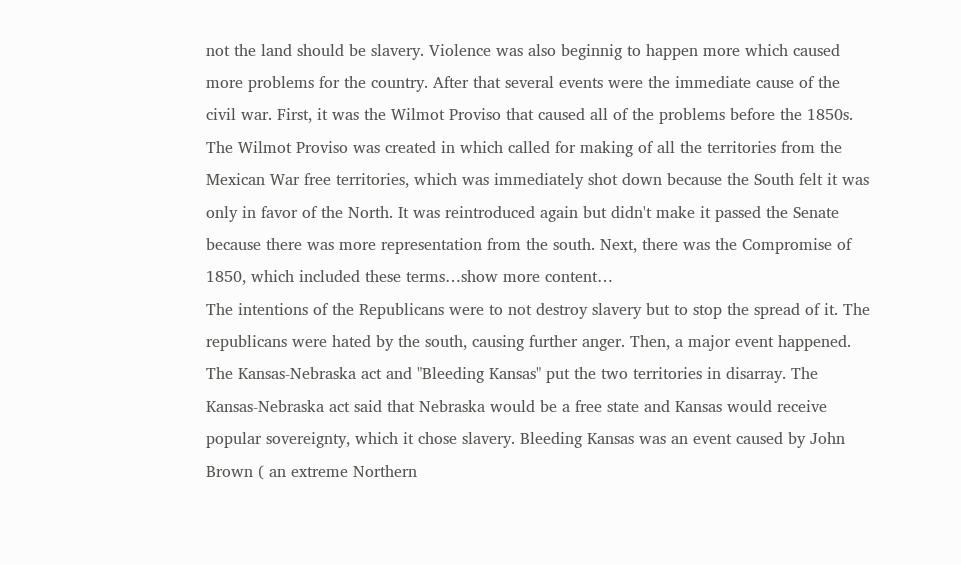not the land should be slavery. Violence was also beginnig to happen more which caused more problems for the country. After that several events were the immediate cause of the civil war. First, it was the Wilmot Proviso that caused all of the problems before the 1850s. The Wilmot Proviso was created in which called for making of all the territories from the Mexican War free territories, which was immediately shot down because the South felt it was only in favor of the North. It was reintroduced again but didn't make it passed the Senate because there was more representation from the south. Next, there was the Compromise of 1850, which included these terms…show more content…
The intentions of the Republicans were to not destroy slavery but to stop the spread of it. The republicans were hated by the south, causing further anger. Then, a major event happened. The Kansas-Nebraska act and "Bleeding Kansas" put the two territories in disarray. The Kansas-Nebraska act said that Nebraska would be a free state and Kansas would receive popular sovereignty, which it chose slavery. Bleeding Kansas was an event caused by John Brown ( an extreme Northern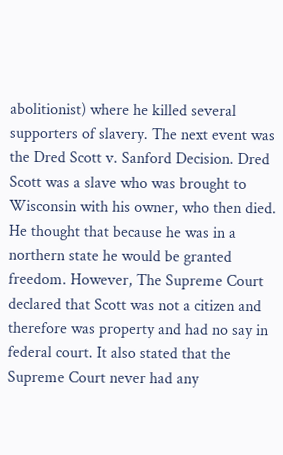abolitionist) where he killed several supporters of slavery. The next event was the Dred Scott v. Sanford Decision. Dred Scott was a slave who was brought to Wisconsin with his owner, who then died. He thought that because he was in a northern state he would be granted freedom. However, The Supreme Court declared that Scott was not a citizen and therefore was property and had no say in federal court. It also stated that the Supreme Court never had any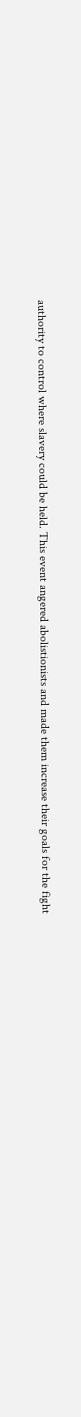authority to control where slavery could be held. This event angered abolistionists and made them increase their goals for the fight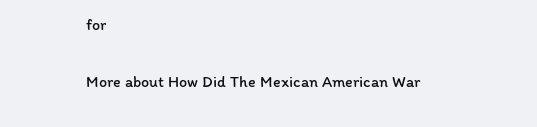for

More about How Did The Mexican American War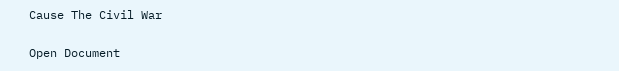Cause The Civil War

Open Document